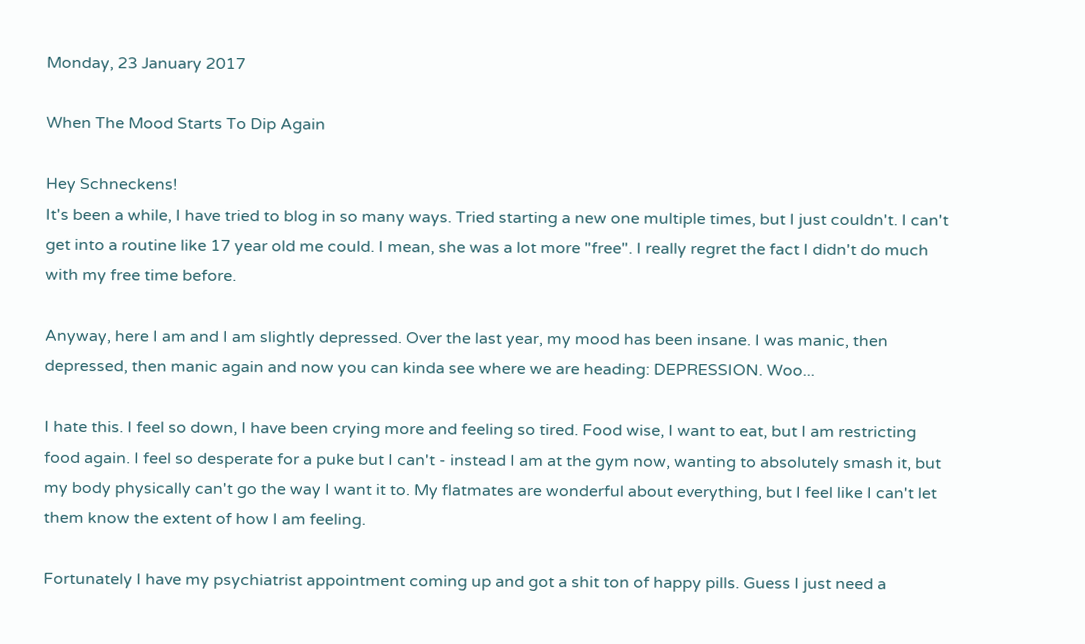Monday, 23 January 2017

When The Mood Starts To Dip Again

Hey Schneckens!
It's been a while, I have tried to blog in so many ways. Tried starting a new one multiple times, but I just couldn't. I can't get into a routine like 17 year old me could. I mean, she was a lot more "free". I really regret the fact I didn't do much with my free time before.

Anyway, here I am and I am slightly depressed. Over the last year, my mood has been insane. I was manic, then depressed, then manic again and now you can kinda see where we are heading: DEPRESSION. Woo...

I hate this. I feel so down, I have been crying more and feeling so tired. Food wise, I want to eat, but I am restricting food again. I feel so desperate for a puke but I can't - instead I am at the gym now, wanting to absolutely smash it, but my body physically can't go the way I want it to. My flatmates are wonderful about everything, but I feel like I can't let them know the extent of how I am feeling.

Fortunately I have my psychiatrist appointment coming up and got a shit ton of happy pills. Guess I just need a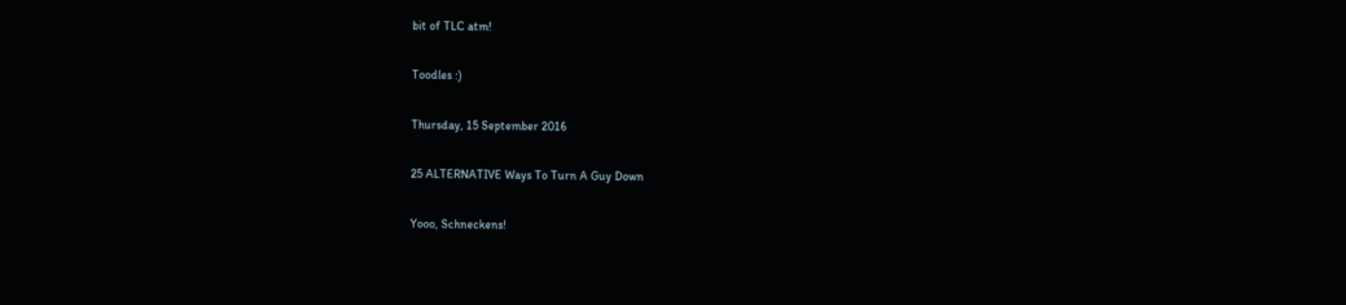bit of TLC atm!

Toodles :)

Thursday, 15 September 2016

25 ALTERNATIVE Ways To Turn A Guy Down

Yooo, Schneckens!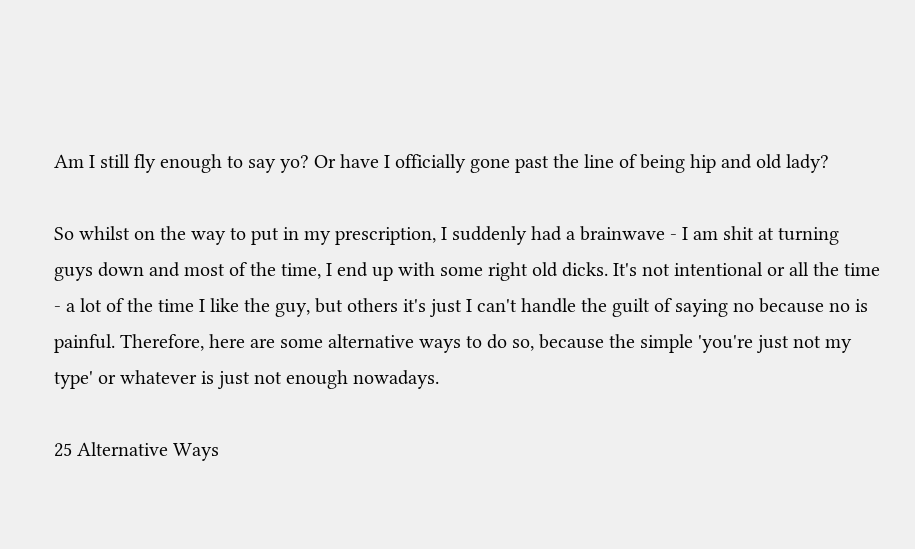Am I still fly enough to say yo? Or have I officially gone past the line of being hip and old lady?

So whilst on the way to put in my prescription, I suddenly had a brainwave - I am shit at turning guys down and most of the time, I end up with some right old dicks. It's not intentional or all the time - a lot of the time I like the guy, but others it's just I can't handle the guilt of saying no because no is painful. Therefore, here are some alternative ways to do so, because the simple 'you're just not my type' or whatever is just not enough nowadays.

25 Alternative Ways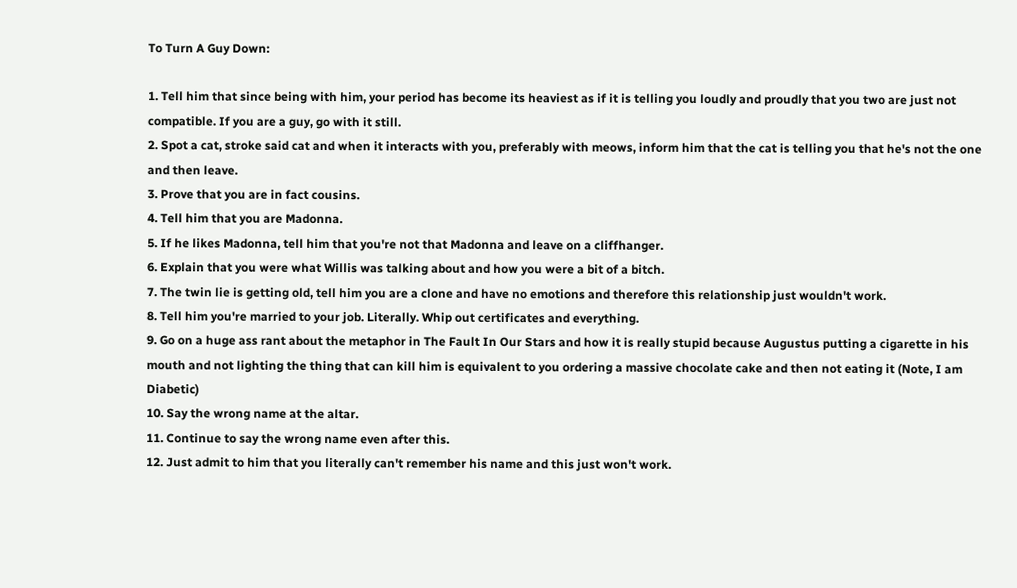To Turn A Guy Down:

1. Tell him that since being with him, your period has become its heaviest as if it is telling you loudly and proudly that you two are just not compatible. If you are a guy, go with it still.
2. Spot a cat, stroke said cat and when it interacts with you, preferably with meows, inform him that the cat is telling you that he's not the one and then leave.
3. Prove that you are in fact cousins.
4. Tell him that you are Madonna.
5. If he likes Madonna, tell him that you're not that Madonna and leave on a cliffhanger.
6. Explain that you were what Willis was talking about and how you were a bit of a bitch.
7. The twin lie is getting old, tell him you are a clone and have no emotions and therefore this relationship just wouldn't work.
8. Tell him you're married to your job. Literally. Whip out certificates and everything.
9. Go on a huge ass rant about the metaphor in The Fault In Our Stars and how it is really stupid because Augustus putting a cigarette in his mouth and not lighting the thing that can kill him is equivalent to you ordering a massive chocolate cake and then not eating it (Note, I am Diabetic)
10. Say the wrong name at the altar.
11. Continue to say the wrong name even after this.
12. Just admit to him that you literally can't remember his name and this just won't work.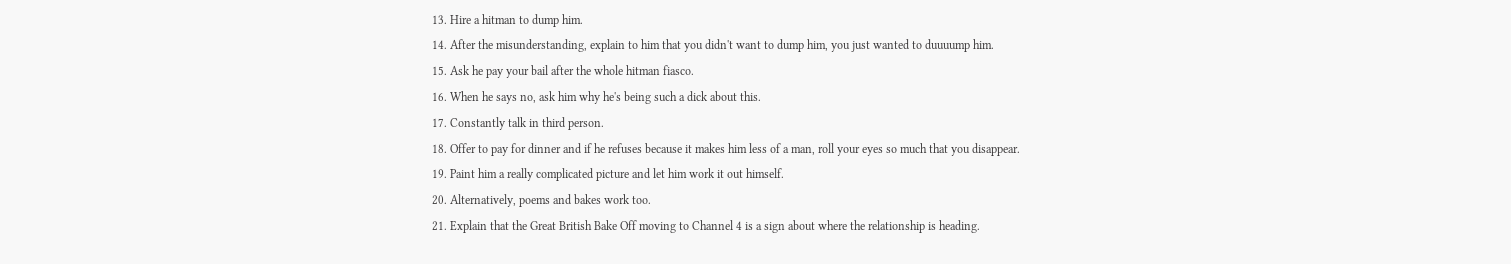13. Hire a hitman to dump him.
14. After the misunderstanding, explain to him that you didn't want to dump him, you just wanted to duuuump him.
15. Ask he pay your bail after the whole hitman fiasco.
16. When he says no, ask him why he's being such a dick about this.
17. Constantly talk in third person.
18. Offer to pay for dinner and if he refuses because it makes him less of a man, roll your eyes so much that you disappear.
19. Paint him a really complicated picture and let him work it out himself.
20. Alternatively, poems and bakes work too.
21. Explain that the Great British Bake Off moving to Channel 4 is a sign about where the relationship is heading.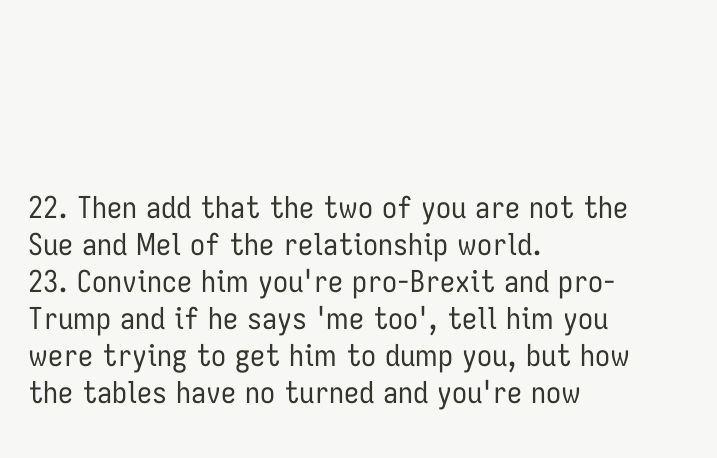22. Then add that the two of you are not the Sue and Mel of the relationship world.
23. Convince him you're pro-Brexit and pro-Trump and if he says 'me too', tell him you were trying to get him to dump you, but how the tables have no turned and you're now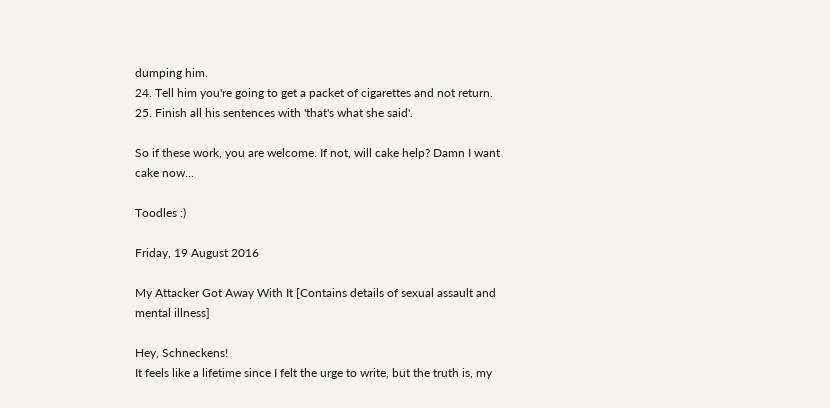dumping him.
24. Tell him you're going to get a packet of cigarettes and not return.
25. Finish all his sentences with 'that's what she said'.

So if these work, you are welcome. If not, will cake help? Damn I want cake now...

Toodles :)

Friday, 19 August 2016

My Attacker Got Away With It [Contains details of sexual assault and mental illness]

Hey, Schneckens!
It feels like a lifetime since I felt the urge to write, but the truth is, my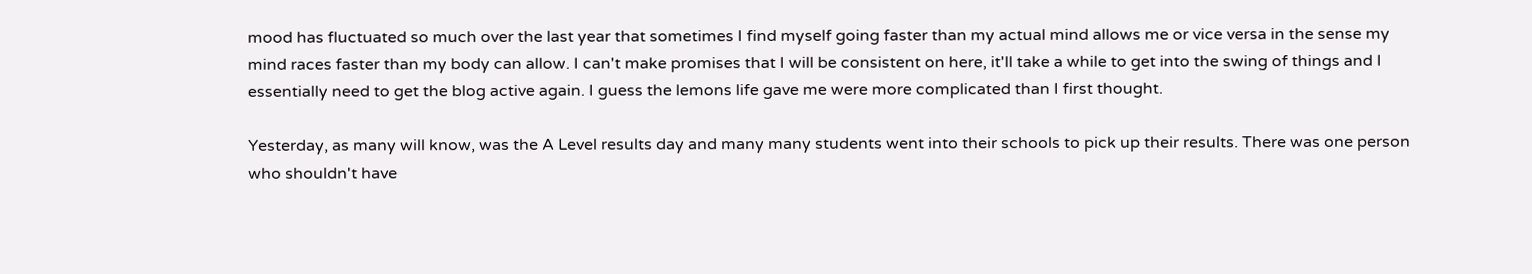mood has fluctuated so much over the last year that sometimes I find myself going faster than my actual mind allows me or vice versa in the sense my mind races faster than my body can allow. I can't make promises that I will be consistent on here, it'll take a while to get into the swing of things and I essentially need to get the blog active again. I guess the lemons life gave me were more complicated than I first thought.

Yesterday, as many will know, was the A Level results day and many many students went into their schools to pick up their results. There was one person who shouldn't have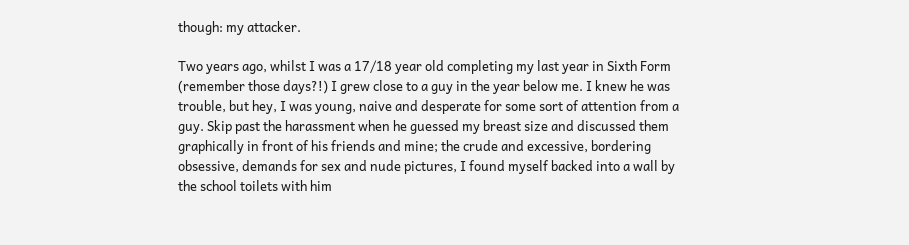though: my attacker.

Two years ago, whilst I was a 17/18 year old completing my last year in Sixth Form (remember those days?!) I grew close to a guy in the year below me. I knew he was trouble, but hey, I was young, naive and desperate for some sort of attention from a guy. Skip past the harassment when he guessed my breast size and discussed them graphically in front of his friends and mine; the crude and excessive, bordering obsessive, demands for sex and nude pictures, I found myself backed into a wall by the school toilets with him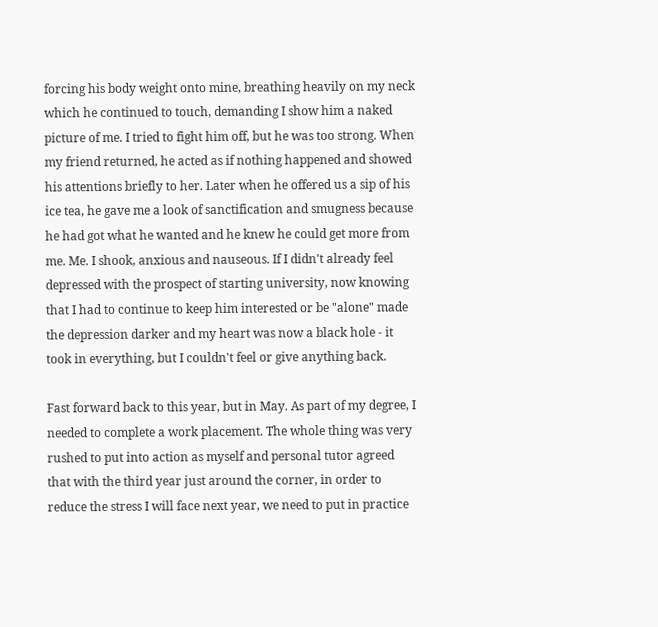forcing his body weight onto mine, breathing heavily on my neck which he continued to touch, demanding I show him a naked picture of me. I tried to fight him off, but he was too strong. When my friend returned, he acted as if nothing happened and showed his attentions briefly to her. Later when he offered us a sip of his ice tea, he gave me a look of sanctification and smugness because he had got what he wanted and he knew he could get more from me. Me. I shook, anxious and nauseous. If I didn't already feel depressed with the prospect of starting university, now knowing that I had to continue to keep him interested or be "alone" made the depression darker and my heart was now a black hole - it took in everything, but I couldn't feel or give anything back.

Fast forward back to this year, but in May. As part of my degree, I needed to complete a work placement. The whole thing was very rushed to put into action as myself and personal tutor agreed that with the third year just around the corner, in order to reduce the stress I will face next year, we need to put in practice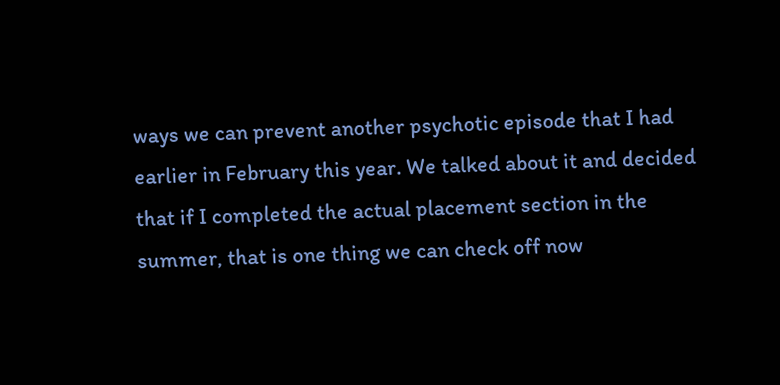ways we can prevent another psychotic episode that I had earlier in February this year. We talked about it and decided that if I completed the actual placement section in the summer, that is one thing we can check off now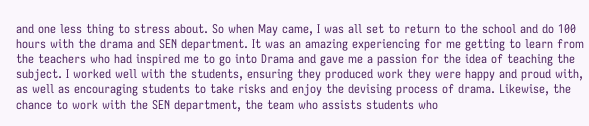and one less thing to stress about. So when May came, I was all set to return to the school and do 100 hours with the drama and SEN department. It was an amazing experiencing for me getting to learn from the teachers who had inspired me to go into Drama and gave me a passion for the idea of teaching the subject. I worked well with the students, ensuring they produced work they were happy and proud with, as well as encouraging students to take risks and enjoy the devising process of drama. Likewise, the chance to work with the SEN department, the team who assists students who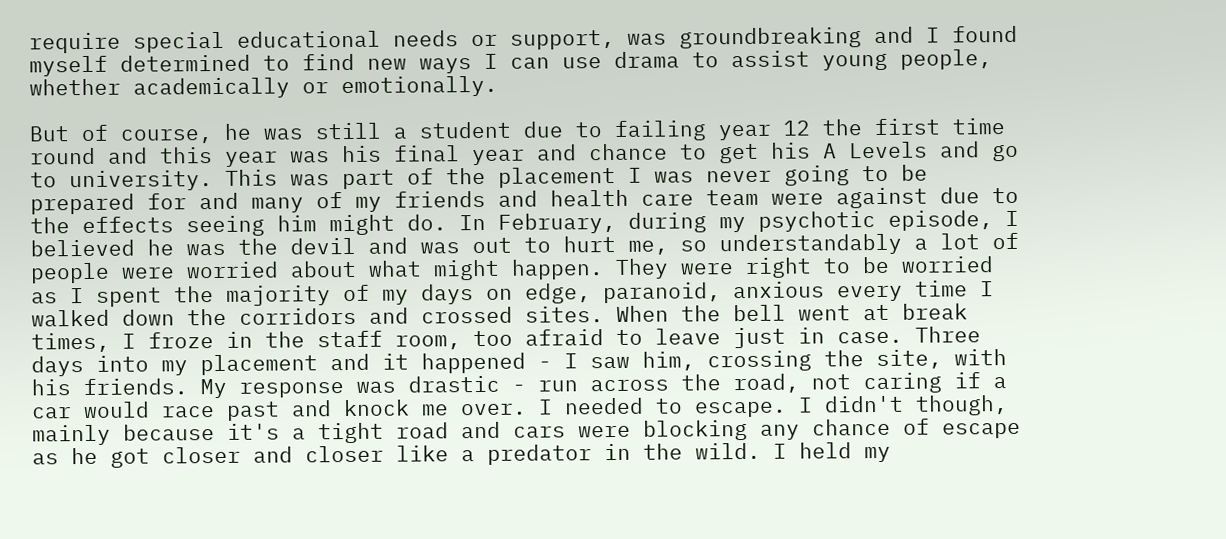require special educational needs or support, was groundbreaking and I found myself determined to find new ways I can use drama to assist young people, whether academically or emotionally.

But of course, he was still a student due to failing year 12 the first time round and this year was his final year and chance to get his A Levels and go to university. This was part of the placement I was never going to be prepared for and many of my friends and health care team were against due to the effects seeing him might do. In February, during my psychotic episode, I believed he was the devil and was out to hurt me, so understandably a lot of people were worried about what might happen. They were right to be worried as I spent the majority of my days on edge, paranoid, anxious every time I walked down the corridors and crossed sites. When the bell went at break times, I froze in the staff room, too afraid to leave just in case. Three days into my placement and it happened - I saw him, crossing the site, with his friends. My response was drastic - run across the road, not caring if a car would race past and knock me over. I needed to escape. I didn't though, mainly because it's a tight road and cars were blocking any chance of escape as he got closer and closer like a predator in the wild. I held my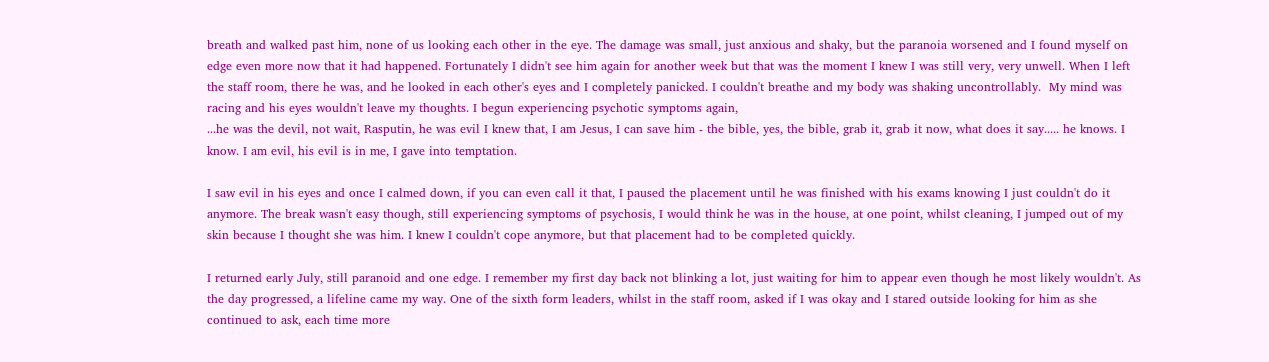breath and walked past him, none of us looking each other in the eye. The damage was small, just anxious and shaky, but the paranoia worsened and I found myself on edge even more now that it had happened. Fortunately I didn't see him again for another week but that was the moment I knew I was still very, very unwell. When I left the staff room, there he was, and he looked in each other's eyes and I completely panicked. I couldn't breathe and my body was shaking uncontrollably.  My mind was racing and his eyes wouldn't leave my thoughts. I begun experiencing psychotic symptoms again,
...he was the devil, not wait, Rasputin, he was evil I knew that, I am Jesus, I can save him - the bible, yes, the bible, grab it, grab it now, what does it say..... he knows. I know. I am evil, his evil is in me, I gave into temptation.

I saw evil in his eyes and once I calmed down, if you can even call it that, I paused the placement until he was finished with his exams knowing I just couldn't do it anymore. The break wasn't easy though, still experiencing symptoms of psychosis, I would think he was in the house, at one point, whilst cleaning, I jumped out of my skin because I thought she was him. I knew I couldn't cope anymore, but that placement had to be completed quickly.

I returned early July, still paranoid and one edge. I remember my first day back not blinking a lot, just waiting for him to appear even though he most likely wouldn't. As the day progressed, a lifeline came my way. One of the sixth form leaders, whilst in the staff room, asked if I was okay and I stared outside looking for him as she continued to ask, each time more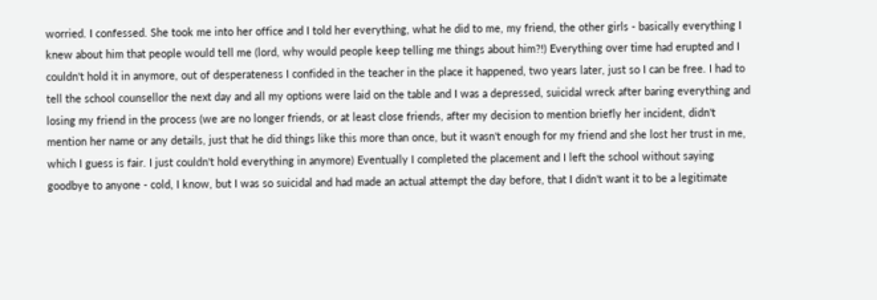worried. I confessed. She took me into her office and I told her everything, what he did to me, my friend, the other girls - basically everything I knew about him that people would tell me (lord, why would people keep telling me things about him?!) Everything over time had erupted and I couldn't hold it in anymore, out of desperateness I confided in the teacher in the place it happened, two years later, just so I can be free. I had to tell the school counsellor the next day and all my options were laid on the table and I was a depressed, suicidal wreck after baring everything and losing my friend in the process (we are no longer friends, or at least close friends, after my decision to mention briefly her incident, didn't mention her name or any details, just that he did things like this more than once, but it wasn't enough for my friend and she lost her trust in me, which I guess is fair. I just couldn't hold everything in anymore) Eventually I completed the placement and I left the school without saying goodbye to anyone - cold, I know, but I was so suicidal and had made an actual attempt the day before, that I didn't want it to be a legitimate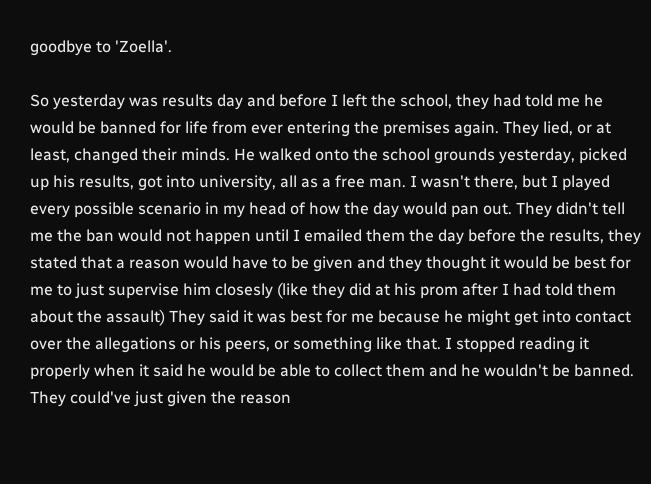goodbye to 'Zoella'.

So yesterday was results day and before I left the school, they had told me he would be banned for life from ever entering the premises again. They lied, or at least, changed their minds. He walked onto the school grounds yesterday, picked up his results, got into university, all as a free man. I wasn't there, but I played every possible scenario in my head of how the day would pan out. They didn't tell me the ban would not happen until I emailed them the day before the results, they stated that a reason would have to be given and they thought it would be best for me to just supervise him closesly (like they did at his prom after I had told them about the assault) They said it was best for me because he might get into contact over the allegations or his peers, or something like that. I stopped reading it properly when it said he would be able to collect them and he wouldn't be banned. They could've just given the reason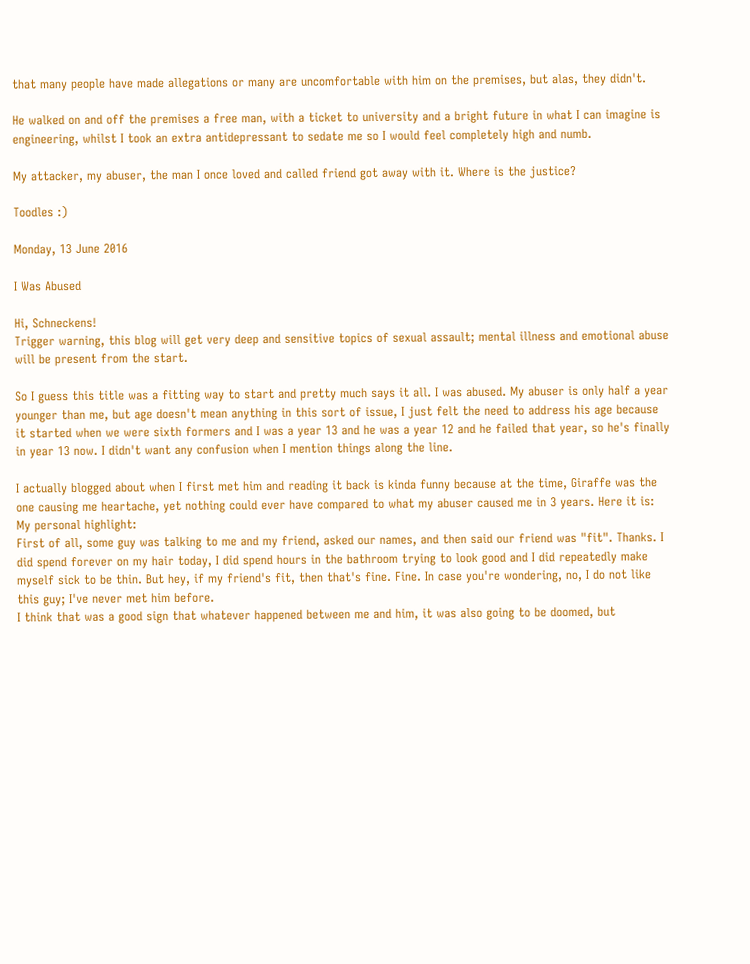that many people have made allegations or many are uncomfortable with him on the premises, but alas, they didn't.

He walked on and off the premises a free man, with a ticket to university and a bright future in what I can imagine is engineering, whilst I took an extra antidepressant to sedate me so I would feel completely high and numb.

My attacker, my abuser, the man I once loved and called friend got away with it. Where is the justice?

Toodles :)

Monday, 13 June 2016

I Was Abused

Hi, Schneckens!
Trigger warning, this blog will get very deep and sensitive topics of sexual assault; mental illness and emotional abuse will be present from the start.

So I guess this title was a fitting way to start and pretty much says it all. I was abused. My abuser is only half a year younger than me, but age doesn't mean anything in this sort of issue, I just felt the need to address his age because it started when we were sixth formers and I was a year 13 and he was a year 12 and he failed that year, so he's finally in year 13 now. I didn't want any confusion when I mention things along the line.

I actually blogged about when I first met him and reading it back is kinda funny because at the time, Giraffe was the one causing me heartache, yet nothing could ever have compared to what my abuser caused me in 3 years. Here it is: My personal highlight:
First of all, some guy was talking to me and my friend, asked our names, and then said our friend was "fit". Thanks. I did spend forever on my hair today, I did spend hours in the bathroom trying to look good and I did repeatedly make myself sick to be thin. But hey, if my friend's fit, then that's fine. Fine. In case you're wondering, no, I do not like this guy; I've never met him before.
I think that was a good sign that whatever happened between me and him, it was also going to be doomed, but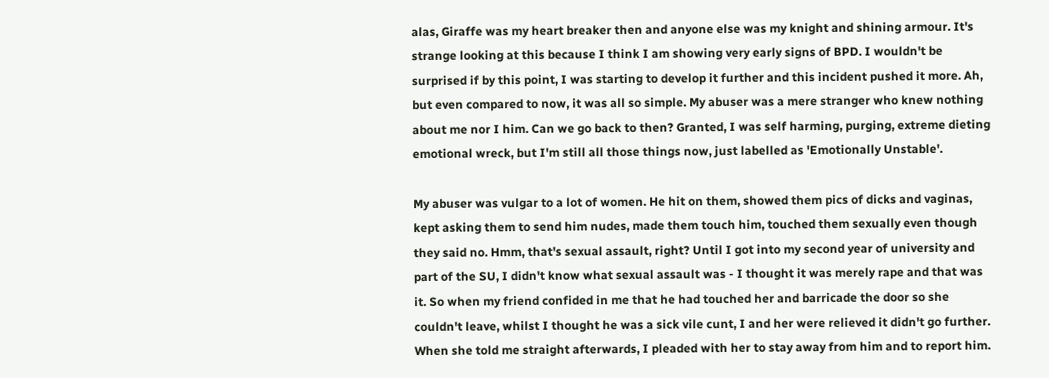alas, Giraffe was my heart breaker then and anyone else was my knight and shining armour. It's strange looking at this because I think I am showing very early signs of BPD. I wouldn't be surprised if by this point, I was starting to develop it further and this incident pushed it more. Ah, but even compared to now, it was all so simple. My abuser was a mere stranger who knew nothing about me nor I him. Can we go back to then? Granted, I was self harming, purging, extreme dieting emotional wreck, but I'm still all those things now, just labelled as 'Emotionally Unstable'.

My abuser was vulgar to a lot of women. He hit on them, showed them pics of dicks and vaginas, kept asking them to send him nudes, made them touch him, touched them sexually even though they said no. Hmm, that's sexual assault, right? Until I got into my second year of university and part of the SU, I didn't know what sexual assault was - I thought it was merely rape and that was it. So when my friend confided in me that he had touched her and barricade the door so she couldn't leave, whilst I thought he was a sick vile cunt, I and her were relieved it didn't go further. When she told me straight afterwards, I pleaded with her to stay away from him and to report him.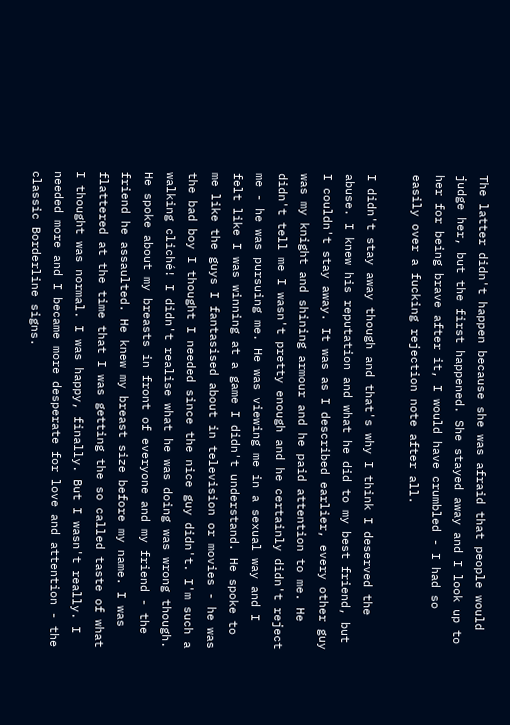The latter didn't happen because she was afraid that people would judge her, but the first happened. She stayed away and I look up to her for being brave after it, I would have crumbled - I had so easily over a fucking rejection note after all.

I didn't stay away though and that's why I think I deserved the abuse. I knew his reputation and what he did to my best friend, but I couldn't stay away. It was as I described earlier, every other guy was my knight and shining armour and he paid attention to me. He didn't tell me I wasn't pretty enough and he certainly didn't reject me - he was pursuing me. He was viewing me in a sexual way and I felt like I was winning at a game I didn't understand. He spoke to me like the guys I fantasised about in television or movies - he was the bad boy I thought I needed since the nice guy didn't. I'm such a walking cliché! I didn't realise what he was doing was wrong though. He spoke about my breasts in front of everyone and my friend - the friend he assaulted. He knew my breast size before my name. I was flattered at the time that I was getting the so called taste of what I thought was normal. I was happy, finally. But I wasn't really. I needed more and I became more desperate for love and attention - the classic Borderline signs.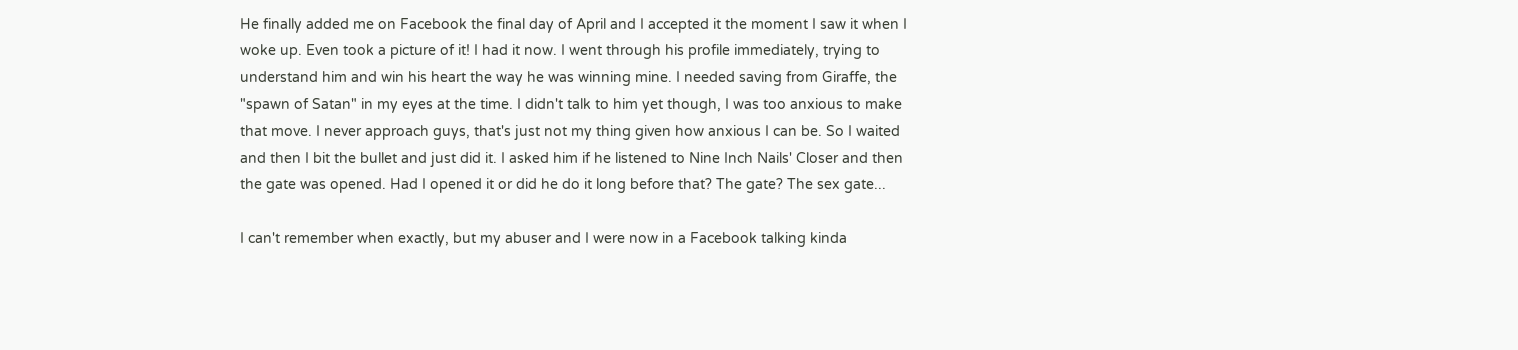He finally added me on Facebook the final day of April and I accepted it the moment I saw it when I woke up. Even took a picture of it! I had it now. I went through his profile immediately, trying to understand him and win his heart the way he was winning mine. I needed saving from Giraffe, the "spawn of Satan" in my eyes at the time. I didn't talk to him yet though, I was too anxious to make that move. I never approach guys, that's just not my thing given how anxious I can be. So I waited and then I bit the bullet and just did it. I asked him if he listened to Nine Inch Nails' Closer and then the gate was opened. Had I opened it or did he do it long before that? The gate? The sex gate...

I can't remember when exactly, but my abuser and I were now in a Facebook talking kinda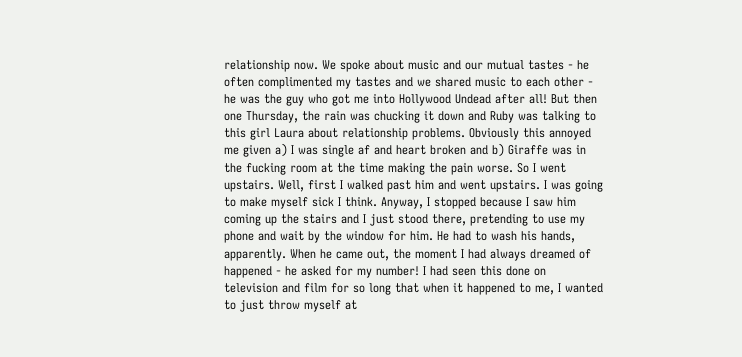relationship now. We spoke about music and our mutual tastes - he often complimented my tastes and we shared music to each other - he was the guy who got me into Hollywood Undead after all! But then one Thursday, the rain was chucking it down and Ruby was talking to this girl Laura about relationship problems. Obviously this annoyed me given a) I was single af and heart broken and b) Giraffe was in the fucking room at the time making the pain worse. So I went upstairs. Well, first I walked past him and went upstairs. I was going to make myself sick I think. Anyway, I stopped because I saw him coming up the stairs and I just stood there, pretending to use my phone and wait by the window for him. He had to wash his hands, apparently. When he came out, the moment I had always dreamed of happened - he asked for my number! I had seen this done on television and film for so long that when it happened to me, I wanted to just throw myself at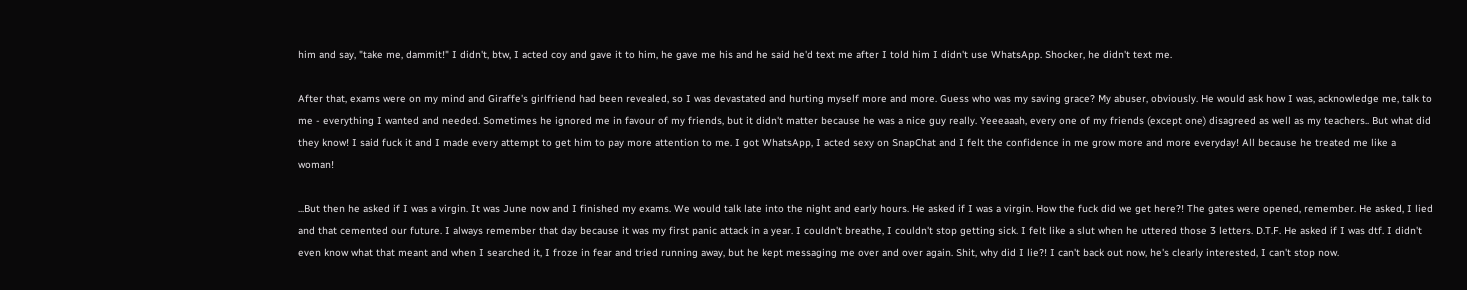him and say, "take me, dammit!" I didn't, btw, I acted coy and gave it to him, he gave me his and he said he'd text me after I told him I didn't use WhatsApp. Shocker, he didn't text me.

After that, exams were on my mind and Giraffe's girlfriend had been revealed, so I was devastated and hurting myself more and more. Guess who was my saving grace? My abuser, obviously. He would ask how I was, acknowledge me, talk to me - everything I wanted and needed. Sometimes he ignored me in favour of my friends, but it didn't matter because he was a nice guy really. Yeeeaaah, every one of my friends (except one) disagreed as well as my teachers.. But what did they know! I said fuck it and I made every attempt to get him to pay more attention to me. I got WhatsApp, I acted sexy on SnapChat and I felt the confidence in me grow more and more everyday! All because he treated me like a woman!

...But then he asked if I was a virgin. It was June now and I finished my exams. We would talk late into the night and early hours. He asked if I was a virgin. How the fuck did we get here?! The gates were opened, remember. He asked, I lied and that cemented our future. I always remember that day because it was my first panic attack in a year. I couldn't breathe, I couldn't stop getting sick. I felt like a slut when he uttered those 3 letters. D.T.F. He asked if I was dtf. I didn't even know what that meant and when I searched it, I froze in fear and tried running away, but he kept messaging me over and over again. Shit, why did I lie?! I can't back out now, he's clearly interested, I can't stop now.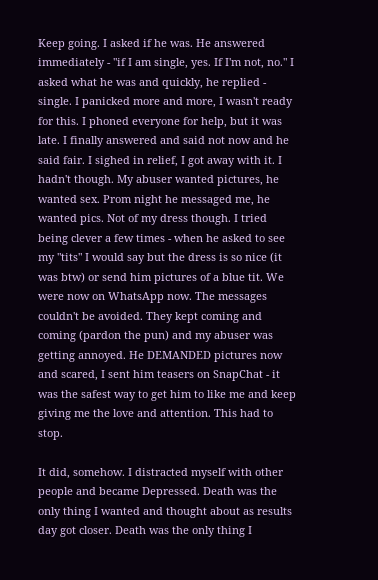Keep going. I asked if he was. He answered immediately - "if I am single, yes. If I'm not, no." I asked what he was and quickly, he replied - single. I panicked more and more, I wasn't ready for this. I phoned everyone for help, but it was late. I finally answered and said not now and he said fair. I sighed in relief, I got away with it. I hadn't though. My abuser wanted pictures, he wanted sex. Prom night he messaged me, he wanted pics. Not of my dress though. I tried being clever a few times - when he asked to see my "tits" I would say but the dress is so nice (it was btw) or send him pictures of a blue tit. We were now on WhatsApp now. The messages couldn't be avoided. They kept coming and coming (pardon the pun) and my abuser was getting annoyed. He DEMANDED pictures now and scared, I sent him teasers on SnapChat - it was the safest way to get him to like me and keep giving me the love and attention. This had to stop.

It did, somehow. I distracted myself with other people and became Depressed. Death was the only thing I wanted and thought about as results day got closer. Death was the only thing I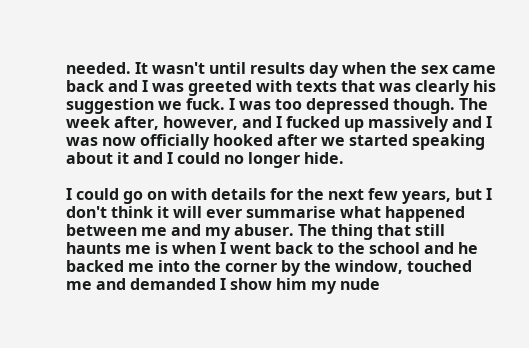needed. It wasn't until results day when the sex came back and I was greeted with texts that was clearly his suggestion we fuck. I was too depressed though. The week after, however, and I fucked up massively and I was now officially hooked after we started speaking about it and I could no longer hide.

I could go on with details for the next few years, but I don't think it will ever summarise what happened between me and my abuser. The thing that still haunts me is when I went back to the school and he backed me into the corner by the window, touched me and demanded I show him my nude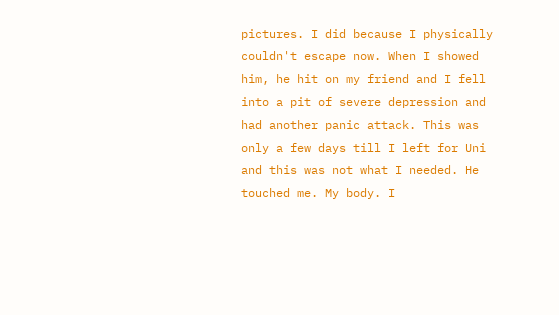pictures. I did because I physically couldn't escape now. When I showed him, he hit on my friend and I fell into a pit of severe depression and had another panic attack. This was only a few days till I left for Uni and this was not what I needed. He touched me. My body. I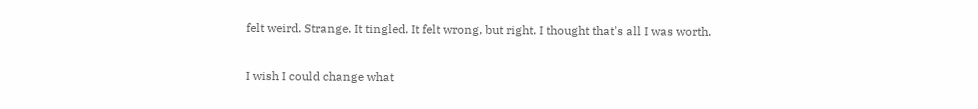felt weird. Strange. It tingled. It felt wrong, but right. I thought that's all I was worth.

I wish I could change what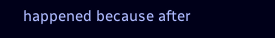happened because after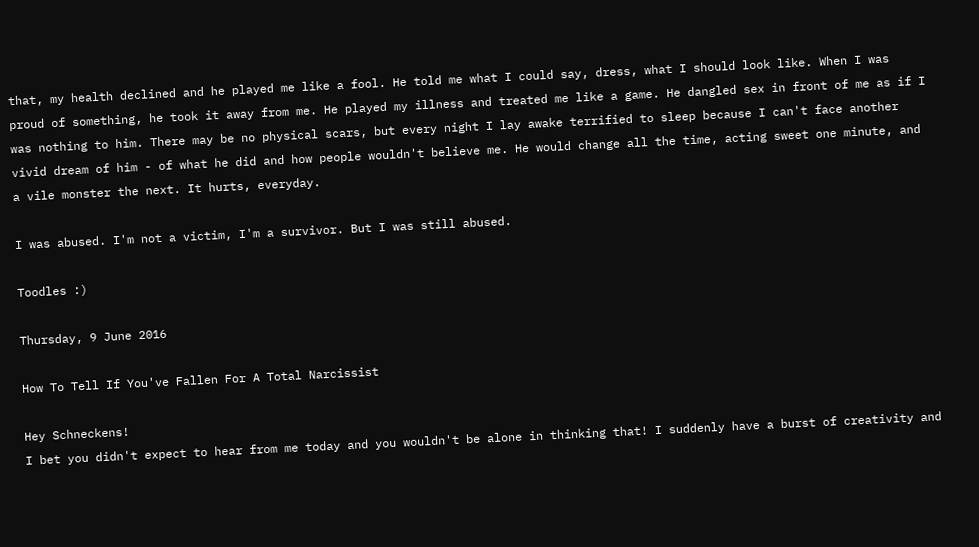that, my health declined and he played me like a fool. He told me what I could say, dress, what I should look like. When I was proud of something, he took it away from me. He played my illness and treated me like a game. He dangled sex in front of me as if I was nothing to him. There may be no physical scars, but every night I lay awake terrified to sleep because I can't face another vivid dream of him - of what he did and how people wouldn't believe me. He would change all the time, acting sweet one minute, and a vile monster the next. It hurts, everyday.

I was abused. I'm not a victim, I'm a survivor. But I was still abused.

Toodles :)

Thursday, 9 June 2016

How To Tell If You've Fallen For A Total Narcissist

Hey Schneckens!
I bet you didn't expect to hear from me today and you wouldn't be alone in thinking that! I suddenly have a burst of creativity and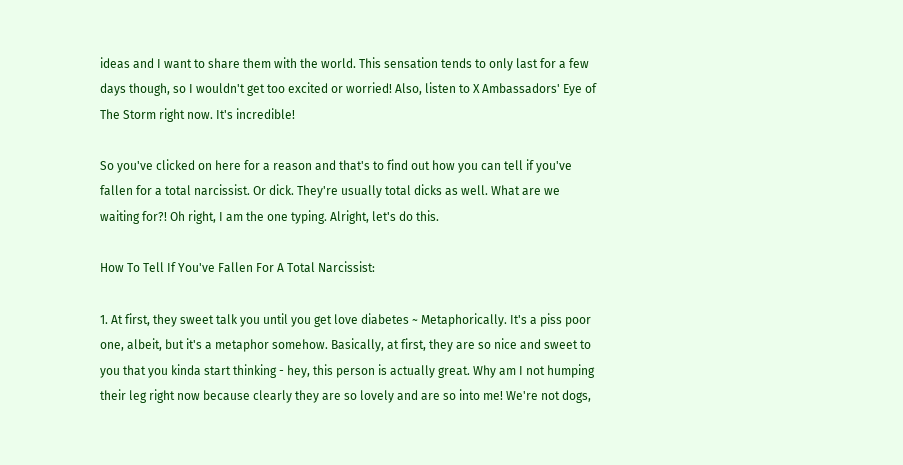ideas and I want to share them with the world. This sensation tends to only last for a few days though, so I wouldn't get too excited or worried! Also, listen to X Ambassadors' Eye of The Storm right now. It's incredible!

So you've clicked on here for a reason and that's to find out how you can tell if you've fallen for a total narcissist. Or dick. They're usually total dicks as well. What are we waiting for?! Oh right, I am the one typing. Alright, let's do this.

How To Tell If You've Fallen For A Total Narcissist:

1. At first, they sweet talk you until you get love diabetes ~ Metaphorically. It's a piss poor one, albeit, but it's a metaphor somehow. Basically, at first, they are so nice and sweet to you that you kinda start thinking - hey, this person is actually great. Why am I not humping their leg right now because clearly they are so lovely and are so into me! We're not dogs,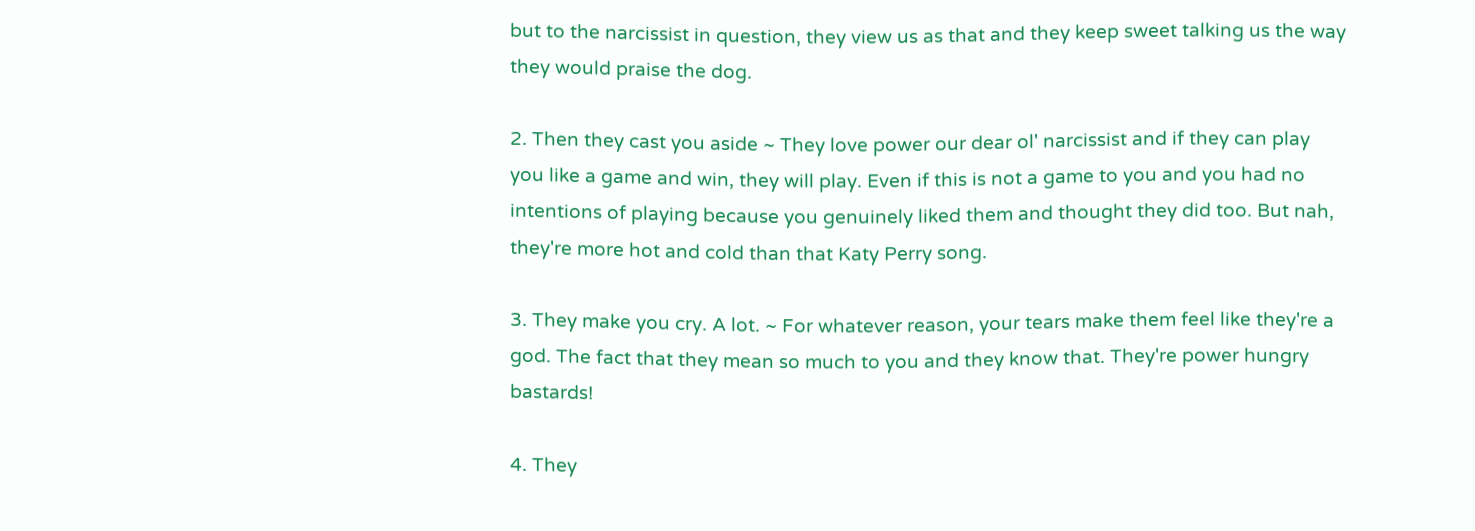but to the narcissist in question, they view us as that and they keep sweet talking us the way they would praise the dog.

2. Then they cast you aside ~ They love power our dear ol' narcissist and if they can play you like a game and win, they will play. Even if this is not a game to you and you had no intentions of playing because you genuinely liked them and thought they did too. But nah, they're more hot and cold than that Katy Perry song.

3. They make you cry. A lot. ~ For whatever reason, your tears make them feel like they're a god. The fact that they mean so much to you and they know that. They're power hungry bastards!

4. They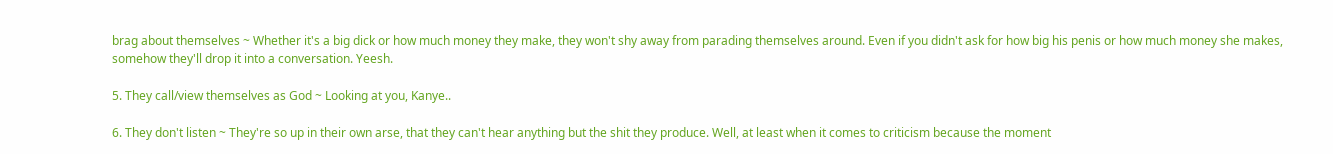brag about themselves ~ Whether it's a big dick or how much money they make, they won't shy away from parading themselves around. Even if you didn't ask for how big his penis or how much money she makes, somehow they'll drop it into a conversation. Yeesh.

5. They call/view themselves as God ~ Looking at you, Kanye..

6. They don't listen ~ They're so up in their own arse, that they can't hear anything but the shit they produce. Well, at least when it comes to criticism because the moment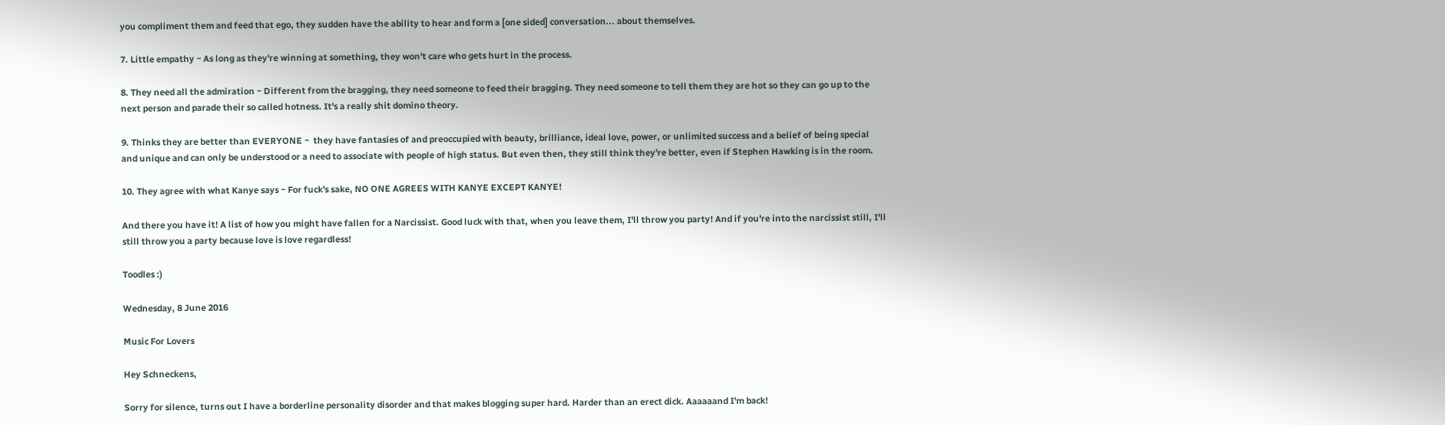you compliment them and feed that ego, they sudden have the ability to hear and form a [one sided] conversation... about themselves.

7. Little empathy ~ As long as they're winning at something, they won't care who gets hurt in the process.

8. They need all the admiration ~ Different from the bragging, they need someone to feed their bragging. They need someone to tell them they are hot so they can go up to the next person and parade their so called hotness. It's a really shit domino theory.

9. Thinks they are better than EVERYONE ~  they have fantasies of and preoccupied with beauty, brilliance, ideal love, power, or unlimited success and a belief of being special and unique and can only be understood or a need to associate with people of high status. But even then, they still think they're better, even if Stephen Hawking is in the room.

10. They agree with what Kanye says ~ For fuck's sake, NO ONE AGREES WITH KANYE EXCEPT KANYE!

And there you have it! A list of how you might have fallen for a Narcissist. Good luck with that, when you leave them, I'll throw you party! And if you're into the narcissist still, I'll still throw you a party because love is love regardless!

Toodles :)

Wednesday, 8 June 2016

Music For Lovers

Hey Schneckens,

Sorry for silence, turns out I have a borderline personality disorder and that makes blogging super hard. Harder than an erect dick. Aaaaaand I'm back!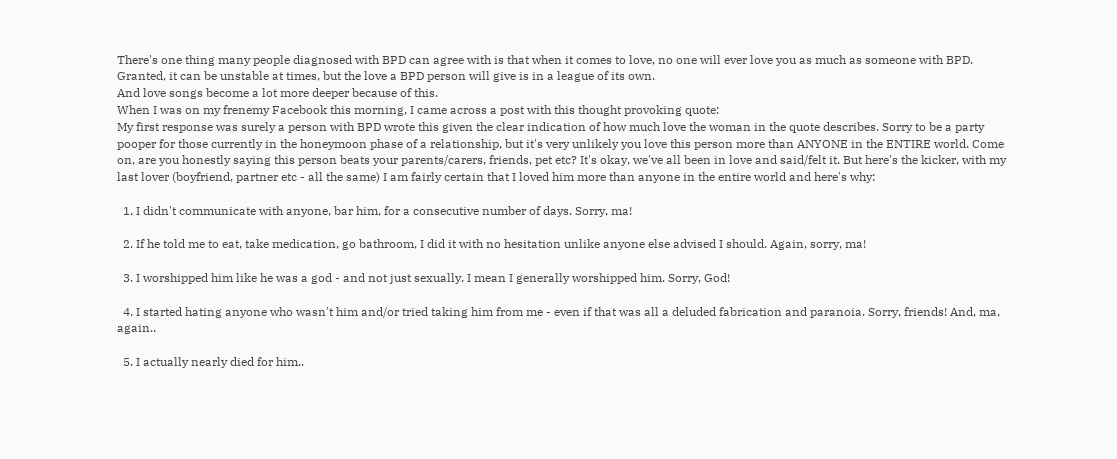There's one thing many people diagnosed with BPD can agree with is that when it comes to love, no one will ever love you as much as someone with BPD. Granted, it can be unstable at times, but the love a BPD person will give is in a league of its own.
And love songs become a lot more deeper because of this.
When I was on my frenemy Facebook this morning, I came across a post with this thought provoking quote:
My first response was surely a person with BPD wrote this given the clear indication of how much love the woman in the quote describes. Sorry to be a party pooper for those currently in the honeymoon phase of a relationship, but it's very unlikely you love this person more than ANYONE in the ENTIRE world. Come on, are you honestly saying this person beats your parents/carers, friends, pet etc? It's okay, we've all been in love and said/felt it. But here's the kicker, with my last lover (boyfriend, partner etc - all the same) I am fairly certain that I loved him more than anyone in the entire world and here's why:

  1. I didn't communicate with anyone, bar him, for a consecutive number of days. Sorry, ma!

  2. If he told me to eat, take medication, go bathroom, I did it with no hesitation unlike anyone else advised I should. Again, sorry, ma!

  3. I worshipped him like he was a god - and not just sexually. I mean I generally worshipped him. Sorry, God!

  4. I started hating anyone who wasn't him and/or tried taking him from me - even if that was all a deluded fabrication and paranoia. Sorry, friends! And, ma, again..

  5. I actually nearly died for him..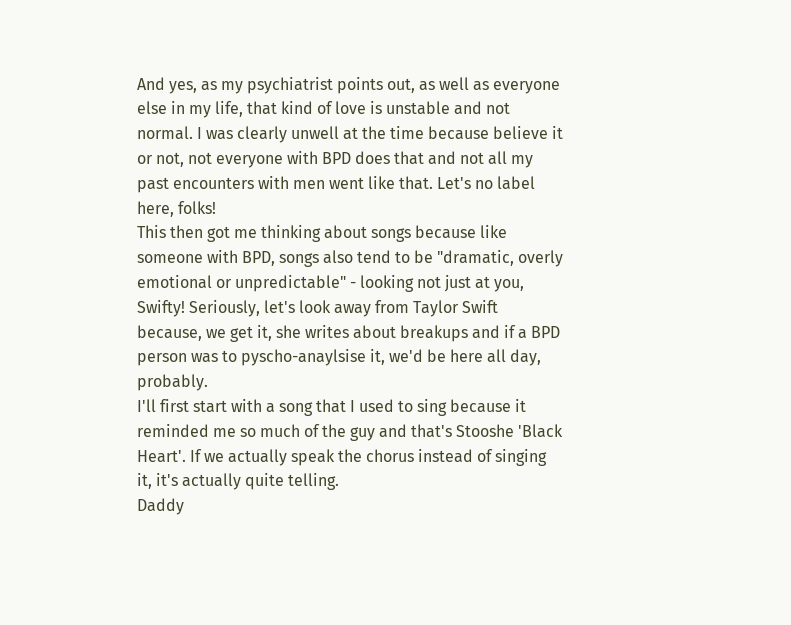And yes, as my psychiatrist points out, as well as everyone else in my life, that kind of love is unstable and not normal. I was clearly unwell at the time because believe it or not, not everyone with BPD does that and not all my past encounters with men went like that. Let's no label here, folks!
This then got me thinking about songs because like someone with BPD, songs also tend to be "dramatic, overly emotional or unpredictable" - looking not just at you, Swifty! Seriously, let's look away from Taylor Swift because, we get it, she writes about breakups and if a BPD person was to pyscho-anaylsise it, we'd be here all day, probably.
I'll first start with a song that I used to sing because it reminded me so much of the guy and that's Stooshe 'Black Heart'. If we actually speak the chorus instead of singing it, it's actually quite telling.
Daddy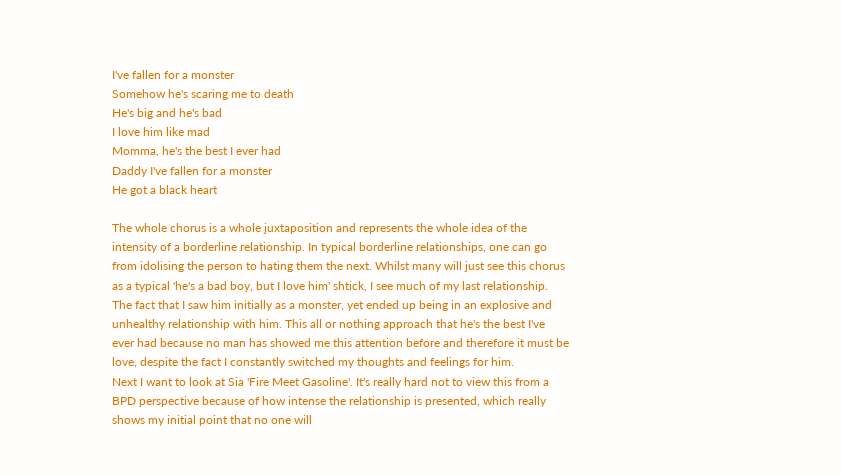I've fallen for a monster
Somehow he's scaring me to death
He's big and he's bad
I love him like mad
Momma, he's the best I ever had
Daddy I've fallen for a monster
He got a black heart

The whole chorus is a whole juxtaposition and represents the whole idea of the intensity of a borderline relationship. In typical borderline relationships, one can go from idolising the person to hating them the next. Whilst many will just see this chorus as a typical 'he's a bad boy, but I love him' shtick, I see much of my last relationship. The fact that I saw him initially as a monster, yet ended up being in an explosive and unhealthy relationship with him. This all or nothing approach that he's the best I've ever had because no man has showed me this attention before and therefore it must be love, despite the fact I constantly switched my thoughts and feelings for him.
Next I want to look at Sia 'Fire Meet Gasoline'. It's really hard not to view this from a BPD perspective because of how intense the relationship is presented, which really shows my initial point that no one will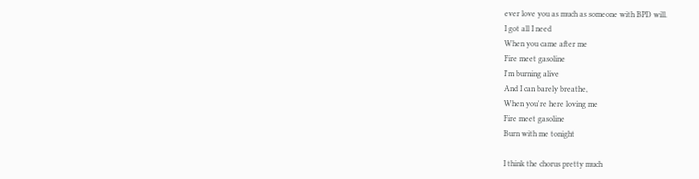ever love you as much as someone with BPD will.
I got all I need
When you came after me
Fire meet gasoline
I'm burning alive
And I can barely breathe,
When you're here loving me
Fire meet gasoline
Burn with me tonight

I think the chorus pretty much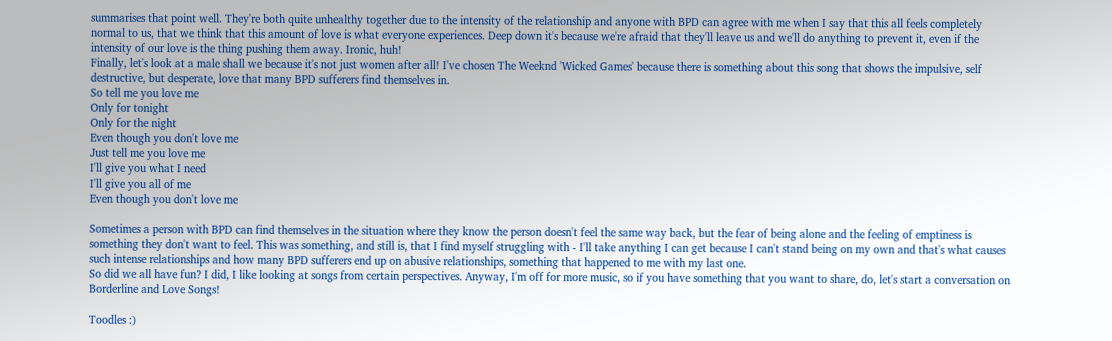summarises that point well. They're both quite unhealthy together due to the intensity of the relationship and anyone with BPD can agree with me when I say that this all feels completely normal to us, that we think that this amount of love is what everyone experiences. Deep down it's because we're afraid that they'll leave us and we'll do anything to prevent it, even if the intensity of our love is the thing pushing them away. Ironic, huh!
Finally, let's look at a male shall we because it's not just women after all! I've chosen The Weeknd 'Wicked Games' because there is something about this song that shows the impulsive, self destructive, but desperate, love that many BPD sufferers find themselves in.
So tell me you love me
Only for tonight
Only for the night
Even though you don't love me
Just tell me you love me
I'll give you what I need
I'll give you all of me
Even though you don't love me

Sometimes a person with BPD can find themselves in the situation where they know the person doesn't feel the same way back, but the fear of being alone and the feeling of emptiness is something they don't want to feel. This was something, and still is, that I find myself struggling with - I'll take anything I can get because I can't stand being on my own and that's what causes such intense relationships and how many BPD sufferers end up on abusive relationships, something that happened to me with my last one.
So did we all have fun? I did, I like looking at songs from certain perspectives. Anyway, I'm off for more music, so if you have something that you want to share, do, let's start a conversation on Borderline and Love Songs!

Toodles :)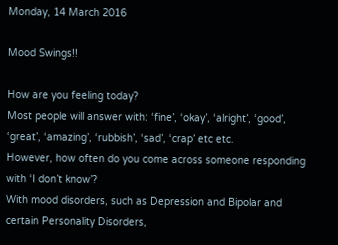Monday, 14 March 2016

Mood Swings!!

How are you feeling today?
Most people will answer with: ‘fine’, ‘okay’, ‘alright’, ‘good’, ‘great’, ‘amazing’, ‘rubbish’, ‘sad’, ‘crap’ etc etc.
However, how often do you come across someone responding with ‘I don’t know’?
With mood disorders, such as Depression and Bipolar and certain Personality Disorders,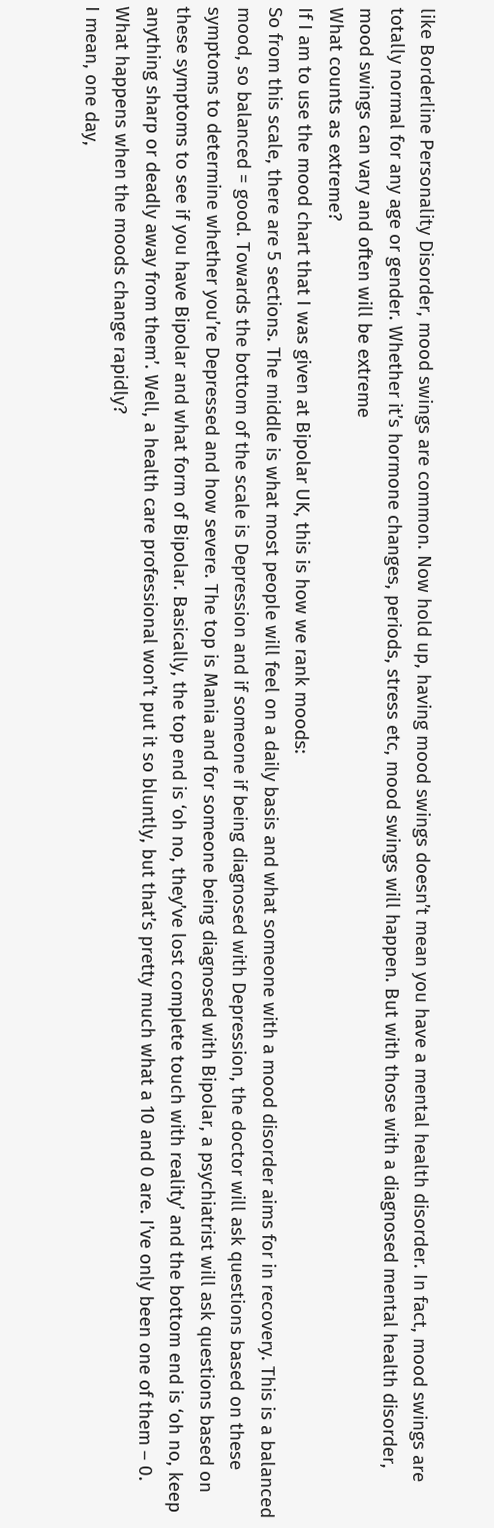like Borderline Personality Disorder, mood swings are common. Now hold up, having mood swings doesn’t mean you have a mental health disorder. In fact, mood swings are totally normal for any age or gender. Whether it’s hormone changes, periods, stress etc, mood swings will happen. But with those with a diagnosed mental health disorder, mood swings can vary and often will be extreme
What counts as extreme?
If I am to use the mood chart that I was given at Bipolar UK, this is how we rank moods:
So from this scale, there are 5 sections. The middle is what most people will feel on a daily basis and what someone with a mood disorder aims for in recovery. This is a balanced mood, so balanced = good. Towards the bottom of the scale is Depression and if someone if being diagnosed with Depression, the doctor will ask questions based on these symptoms to determine whether you’re Depressed and how severe. The top is Mania and for someone being diagnosed with Bipolar, a psychiatrist will ask questions based on these symptoms to see if you have Bipolar and what form of Bipolar. Basically, the top end is ‘oh no, they’ve lost complete touch with reality’ and the bottom end is ‘oh no, keep anything sharp or deadly away from them’. Well, a health care professional won’t put it so bluntly, but that’s pretty much what a 10 and 0 are. I’ve only been one of them – 0.
What happens when the moods change rapidly?
I mean, one day,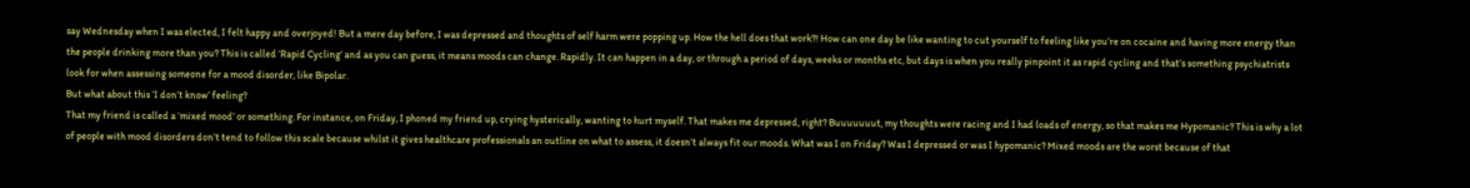say Wednesday when I was elected, I felt happy and overjoyed! But a mere day before, I was depressed and thoughts of self harm were popping up. How the hell does that work?! How can one day be like wanting to cut yourself to feeling like you’re on cocaine and having more energy than the people drinking more than you? This is called ‘Rapid Cycling’ and as you can guess, it means moods can change. Rapidly. It can happen in a day, or through a period of days, weeks or months etc, but days is when you really pinpoint it as rapid cycling and that’s something psychiatrists look for when assessing someone for a mood disorder, like Bipolar.
But what about this ‘I don’t know’ feeling?
That my friend is called a ‘mixed mood’ or something. For instance, on Friday, I phoned my friend up, crying hysterically, wanting to hurt myself. That makes me depressed, right? Buuuuuuut, my thoughts were racing and I had loads of energy, so that makes me Hypomanic? This is why a lot of people with mood disorders don’t tend to follow this scale because whilst it gives healthcare professionals an outline on what to assess, it doesn’t always fit our moods. What was I on Friday? Was I depressed or was I hypomanic? Mixed moods are the worst because of that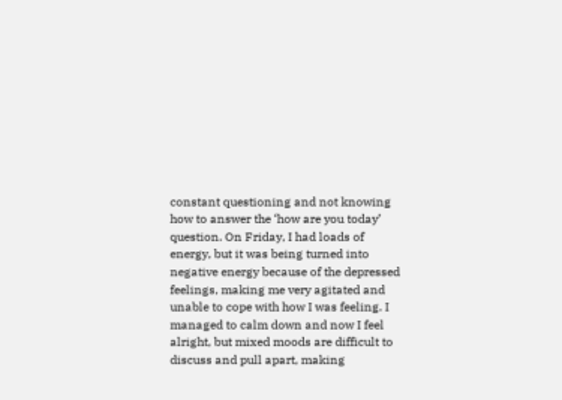constant questioning and not knowing how to answer the ‘how are you today’ question. On Friday, I had loads of energy, but it was being turned into negative energy because of the depressed feelings, making me very agitated and unable to cope with how I was feeling. I managed to calm down and now I feel alright, but mixed moods are difficult to discuss and pull apart, making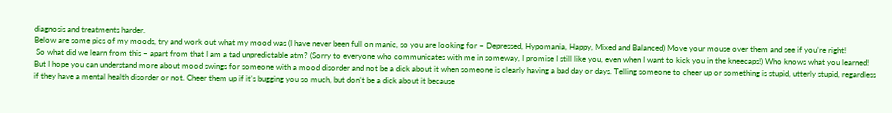diagnosis and treatments harder.
Below are some pics of my moods, try and work out what my mood was (I have never been full on manic, so you are looking for – Depressed, Hypomania, Happy, Mixed and Balanced) Move your mouse over them and see if you’re right!
 So what did we learn from this – apart from that I am a tad unpredictable atm? (Sorry to everyone who communicates with me in someway, I promise I still like you, even when I want to kick you in the kneecaps!) Who knows what you learned! But I hope you can understand more about mood swings for someone with a mood disorder and not be a dick about it when someone is clearly having a bad day or days. Telling someone to cheer up or something is stupid, utterly stupid, regardless if they have a mental health disorder or not. Cheer them up if it’s bugging you so much, but don’t be a dick about it because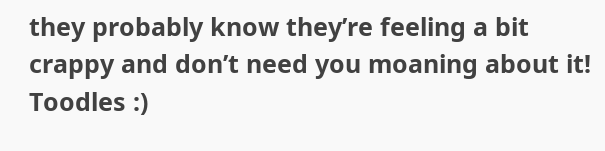they probably know they’re feeling a bit crappy and don’t need you moaning about it!
Toodles :)